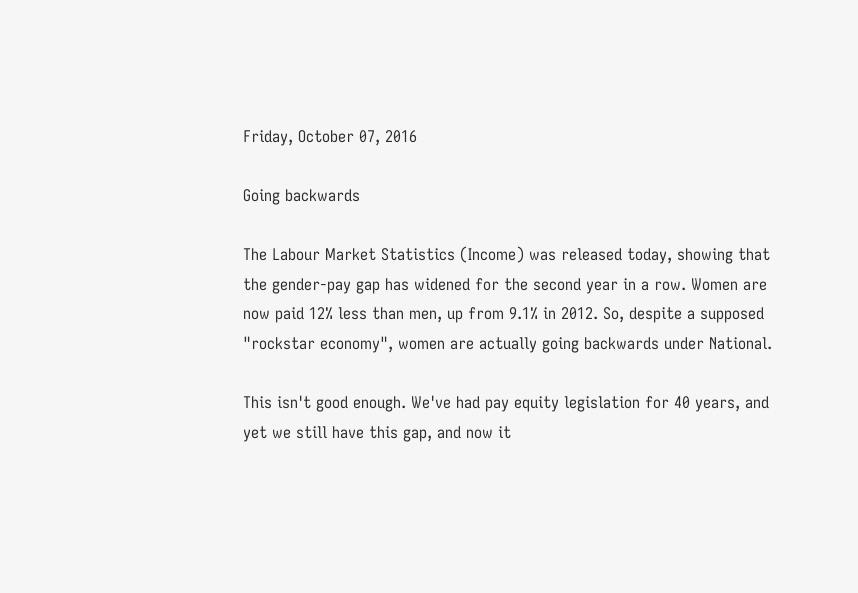Friday, October 07, 2016

Going backwards

The Labour Market Statistics (Income) was released today, showing that the gender-pay gap has widened for the second year in a row. Women are now paid 12% less than men, up from 9.1% in 2012. So, despite a supposed "rockstar economy", women are actually going backwards under National.

This isn't good enough. We've had pay equity legislation for 40 years, and yet we still have this gap, and now it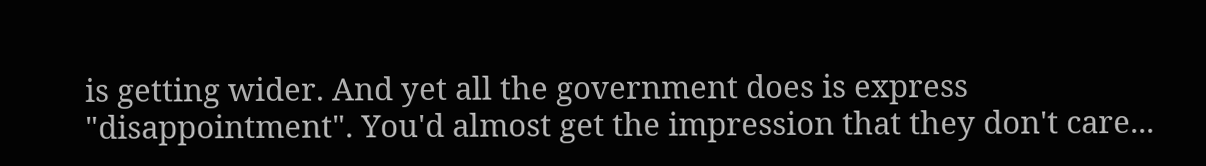is getting wider. And yet all the government does is express "disappointment". You'd almost get the impression that they don't care...